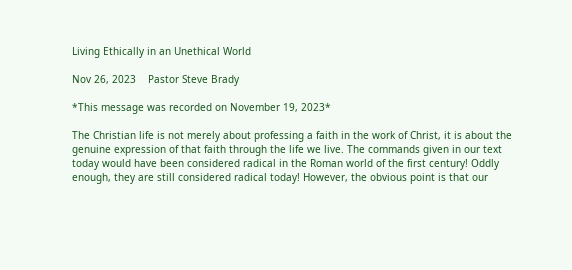Living Ethically in an Unethical World

Nov 26, 2023    Pastor Steve Brady

*This message was recorded on November 19, 2023*

The Christian life is not merely about professing a faith in the work of Christ, it is about the genuine expression of that faith through the life we live. The commands given in our text today would have been considered radical in the Roman world of the first century! Oddly enough, they are still considered radical today! However, the obvious point is that our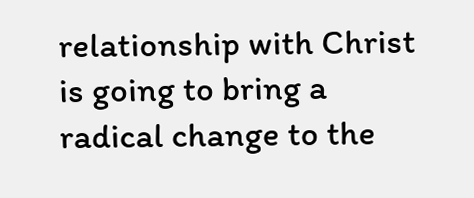relationship with Christ is going to bring a radical change to the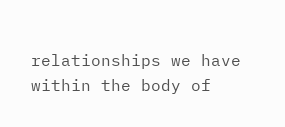relationships we have within the body of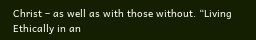Christ – as well as with those without. “Living Ethically in an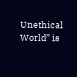Unethical World” is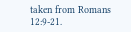taken from Romans 12:9-21.